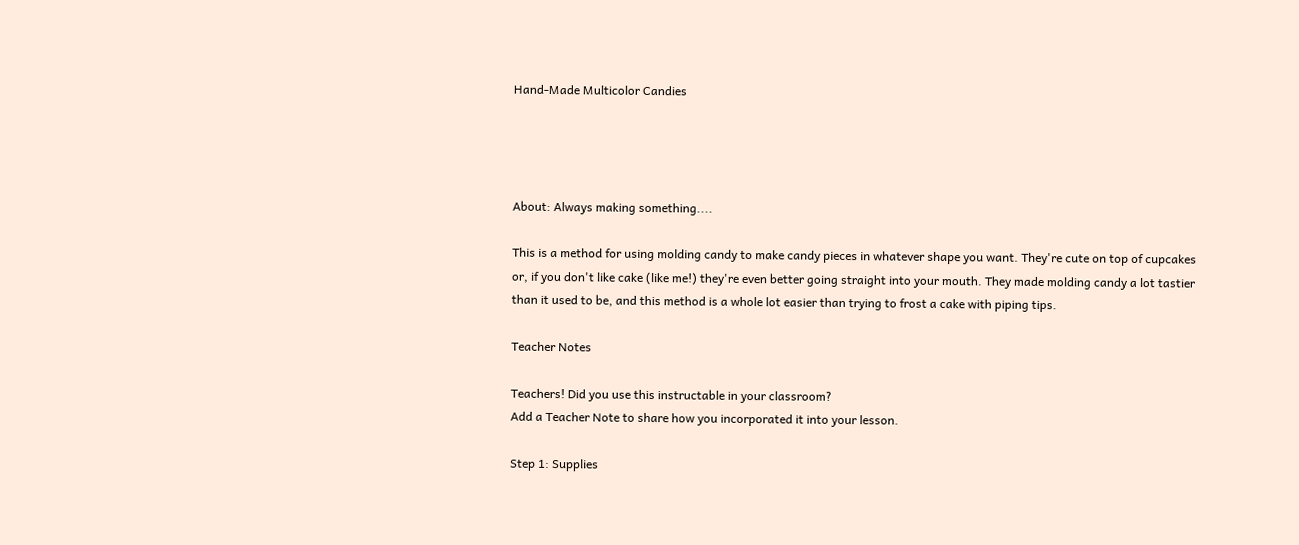Hand-Made Multicolor Candies




About: Always making something....

This is a method for using molding candy to make candy pieces in whatever shape you want. They're cute on top of cupcakes or, if you don't like cake (like me!) they're even better going straight into your mouth. They made molding candy a lot tastier than it used to be, and this method is a whole lot easier than trying to frost a cake with piping tips.

Teacher Notes

Teachers! Did you use this instructable in your classroom?
Add a Teacher Note to share how you incorporated it into your lesson.

Step 1: Supplies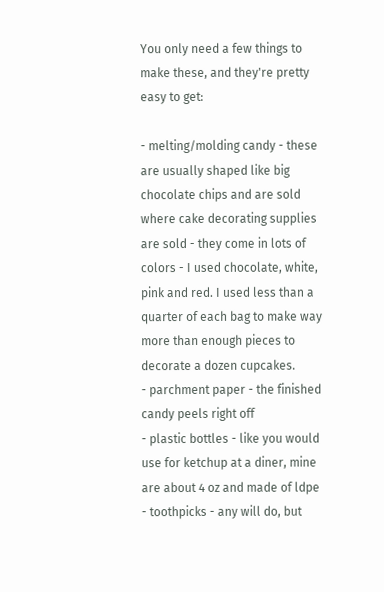You only need a few things to make these, and they're pretty easy to get:

- melting/molding candy - these are usually shaped like big chocolate chips and are sold where cake decorating supplies are sold - they come in lots of colors - I used chocolate, white, pink and red. I used less than a quarter of each bag to make way more than enough pieces to decorate a dozen cupcakes.
- parchment paper - the finished candy peels right off
- plastic bottles - like you would use for ketchup at a diner, mine are about 4 oz and made of ldpe
- toothpicks - any will do, but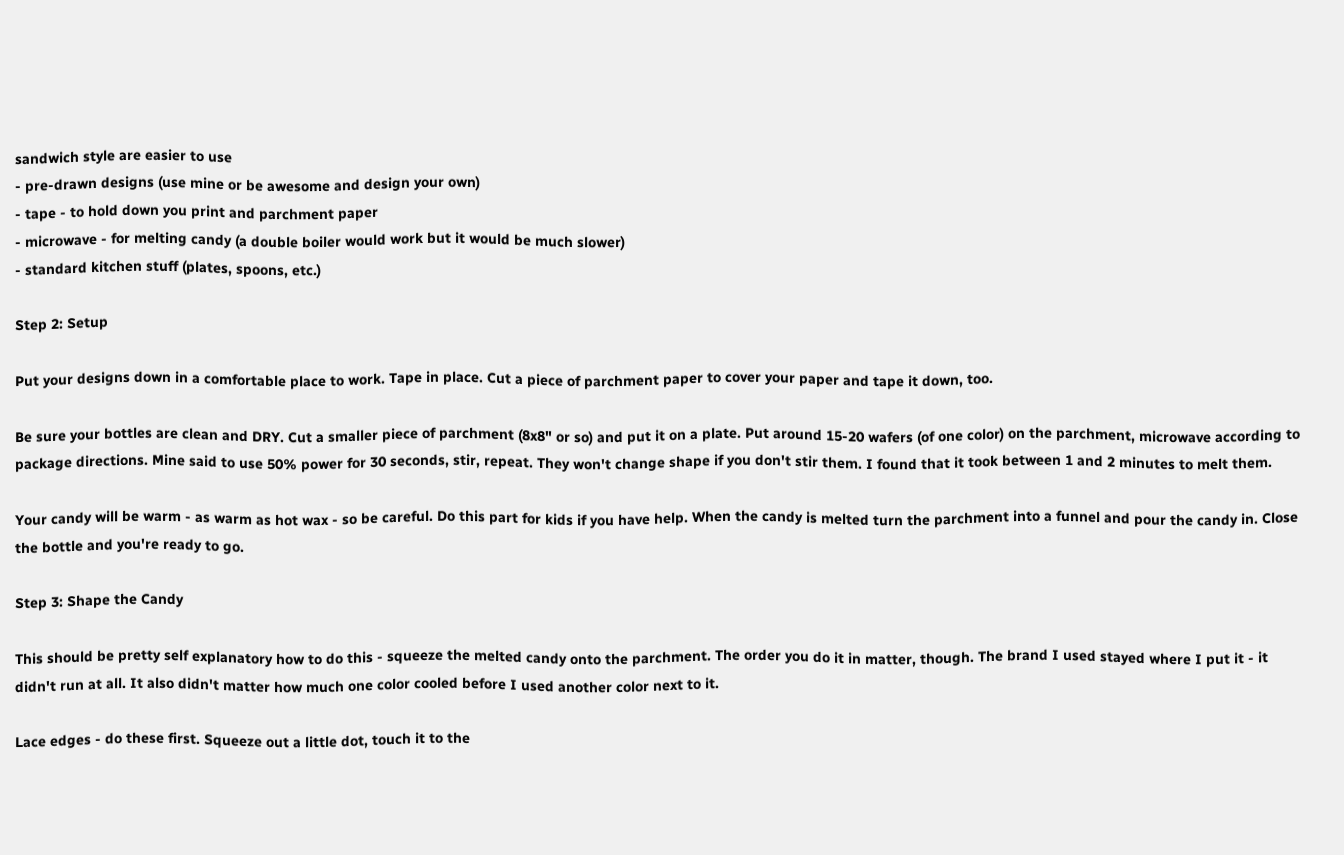sandwich style are easier to use
- pre-drawn designs (use mine or be awesome and design your own)
- tape - to hold down you print and parchment paper
- microwave - for melting candy (a double boiler would work but it would be much slower)
- standard kitchen stuff (plates, spoons, etc.)

Step 2: Setup

Put your designs down in a comfortable place to work. Tape in place. Cut a piece of parchment paper to cover your paper and tape it down, too.

Be sure your bottles are clean and DRY. Cut a smaller piece of parchment (8x8" or so) and put it on a plate. Put around 15-20 wafers (of one color) on the parchment, microwave according to package directions. Mine said to use 50% power for 30 seconds, stir, repeat. They won't change shape if you don't stir them. I found that it took between 1 and 2 minutes to melt them.

Your candy will be warm - as warm as hot wax - so be careful. Do this part for kids if you have help. When the candy is melted turn the parchment into a funnel and pour the candy in. Close the bottle and you're ready to go.

Step 3: Shape the Candy

This should be pretty self explanatory how to do this - squeeze the melted candy onto the parchment. The order you do it in matter, though. The brand I used stayed where I put it - it didn't run at all. It also didn't matter how much one color cooled before I used another color next to it.

Lace edges - do these first. Squeeze out a little dot, touch it to the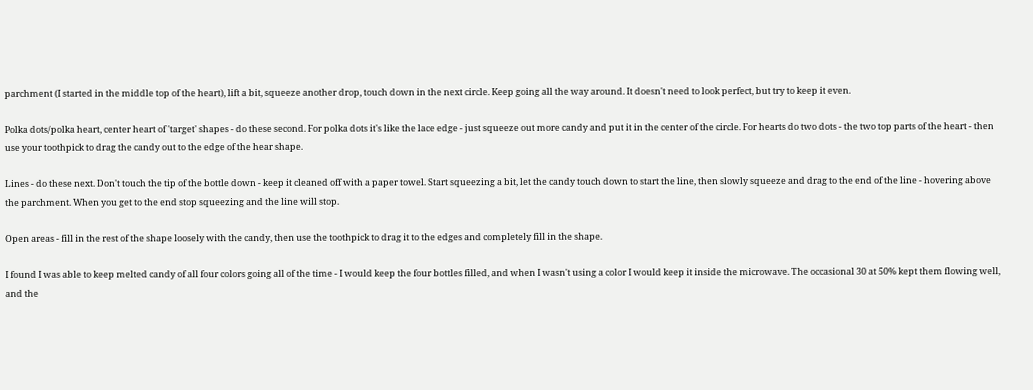parchment (I started in the middle top of the heart), lift a bit, squeeze another drop, touch down in the next circle. Keep going all the way around. It doesn't need to look perfect, but try to keep it even.

Polka dots/polka heart, center heart of 'target' shapes - do these second. For polka dots it's like the lace edge - just squeeze out more candy and put it in the center of the circle. For hearts do two dots - the two top parts of the heart - then use your toothpick to drag the candy out to the edge of the hear shape.

Lines - do these next. Don't touch the tip of the bottle down - keep it cleaned off with a paper towel. Start squeezing a bit, let the candy touch down to start the line, then slowly squeeze and drag to the end of the line - hovering above the parchment. When you get to the end stop squeezing and the line will stop.

Open areas - fill in the rest of the shape loosely with the candy, then use the toothpick to drag it to the edges and completely fill in the shape.

I found I was able to keep melted candy of all four colors going all of the time - I would keep the four bottles filled, and when I wasn't using a color I would keep it inside the microwave. The occasional 30 at 50% kept them flowing well, and the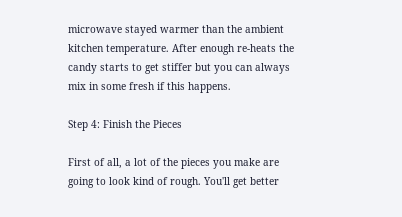microwave stayed warmer than the ambient kitchen temperature. After enough re-heats the candy starts to get stiffer but you can always mix in some fresh if this happens.

Step 4: Finish the Pieces

First of all, a lot of the pieces you make are going to look kind of rough. You'll get better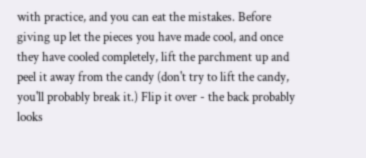with practice, and you can eat the mistakes. Before giving up let the pieces you have made cool, and once they have cooled completely, lift the parchment up and peel it away from the candy (don't try to lift the candy, you'll probably break it.) Flip it over - the back probably looks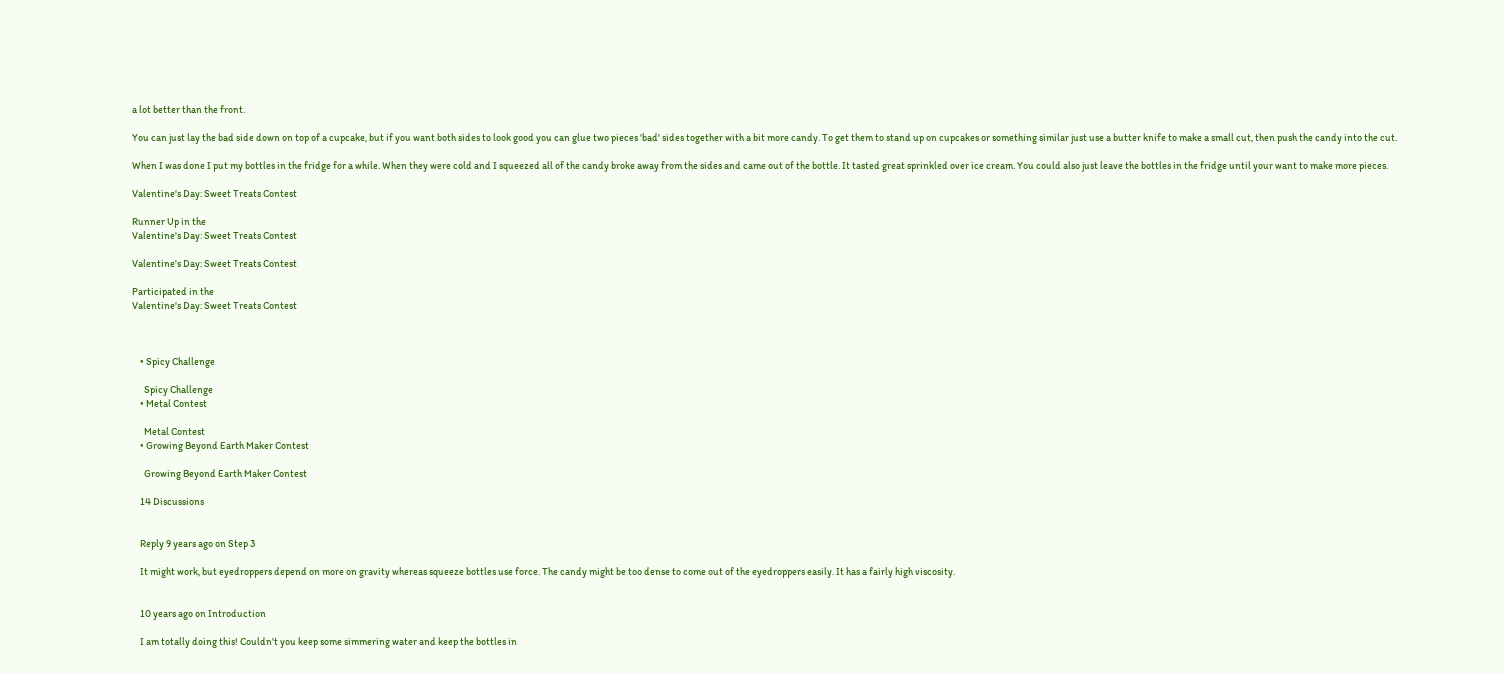a lot better than the front.

You can just lay the bad side down on top of a cupcake, but if you want both sides to look good you can glue two pieces 'bad' sides together with a bit more candy. To get them to stand up on cupcakes or something similar just use a butter knife to make a small cut, then push the candy into the cut.

When I was done I put my bottles in the fridge for a while. When they were cold and I squeezed all of the candy broke away from the sides and came out of the bottle. It tasted great sprinkled over ice cream. You could also just leave the bottles in the fridge until your want to make more pieces.

Valentine's Day: Sweet Treats Contest

Runner Up in the
Valentine's Day: Sweet Treats Contest

Valentine's Day: Sweet Treats Contest

Participated in the
Valentine's Day: Sweet Treats Contest



    • Spicy Challenge

      Spicy Challenge
    • Metal Contest

      Metal Contest
    • Growing Beyond Earth Maker Contest

      Growing Beyond Earth Maker Contest

    14 Discussions


    Reply 9 years ago on Step 3

    It might work, but eyedroppers depend on more on gravity whereas squeeze bottles use force. The candy might be too dense to come out of the eyedroppers easily. It has a fairly high viscosity.


    10 years ago on Introduction

    I am totally doing this! Couldn't you keep some simmering water and keep the bottles in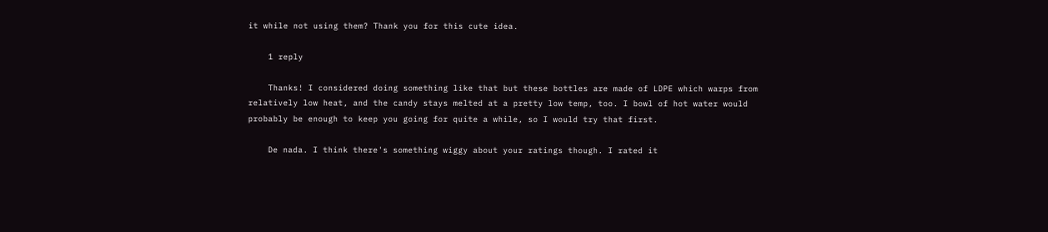it while not using them? Thank you for this cute idea.

    1 reply

    Thanks! I considered doing something like that but these bottles are made of LDPE which warps from relatively low heat, and the candy stays melted at a pretty low temp, too. I bowl of hot water would probably be enough to keep you going for quite a while, so I would try that first.

    De nada. I think there's something wiggy about your ratings though. I rated it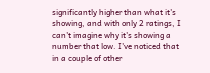significantly higher than what it's showing, and with only 2 ratings, I can't imagine why it's showing a number that low. I've noticed that in a couple of other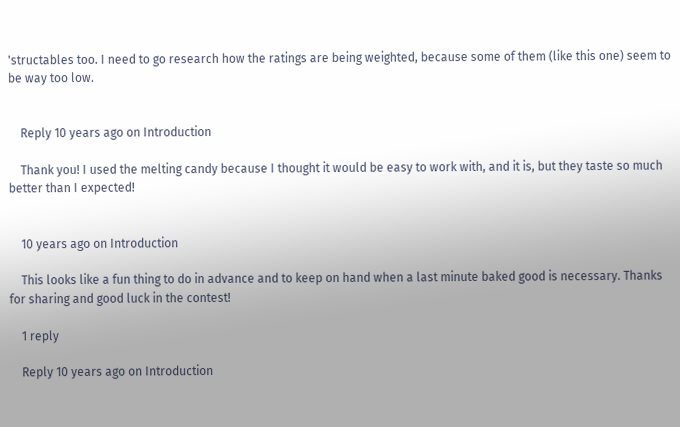'structables too. I need to go research how the ratings are being weighted, because some of them (like this one) seem to be way too low.


    Reply 10 years ago on Introduction

    Thank you! I used the melting candy because I thought it would be easy to work with, and it is, but they taste so much better than I expected!


    10 years ago on Introduction

    This looks like a fun thing to do in advance and to keep on hand when a last minute baked good is necessary. Thanks for sharing and good luck in the contest!

    1 reply

    Reply 10 years ago on Introduction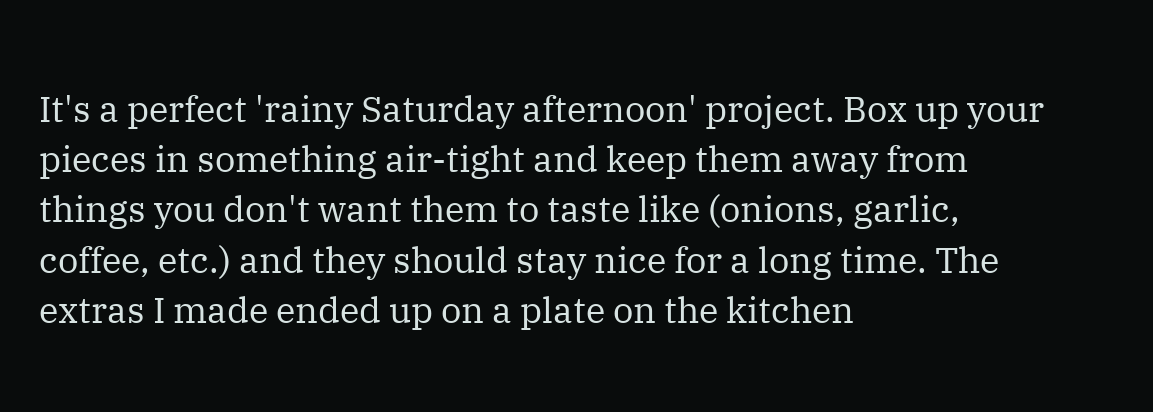It's a perfect 'rainy Saturday afternoon' project. Box up your pieces in something air-tight and keep them away from things you don't want them to taste like (onions, garlic, coffee, etc.) and they should stay nice for a long time. The extras I made ended up on a plate on the kitchen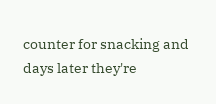counter for snacking and days later they're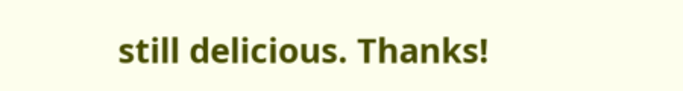still delicious. Thanks!